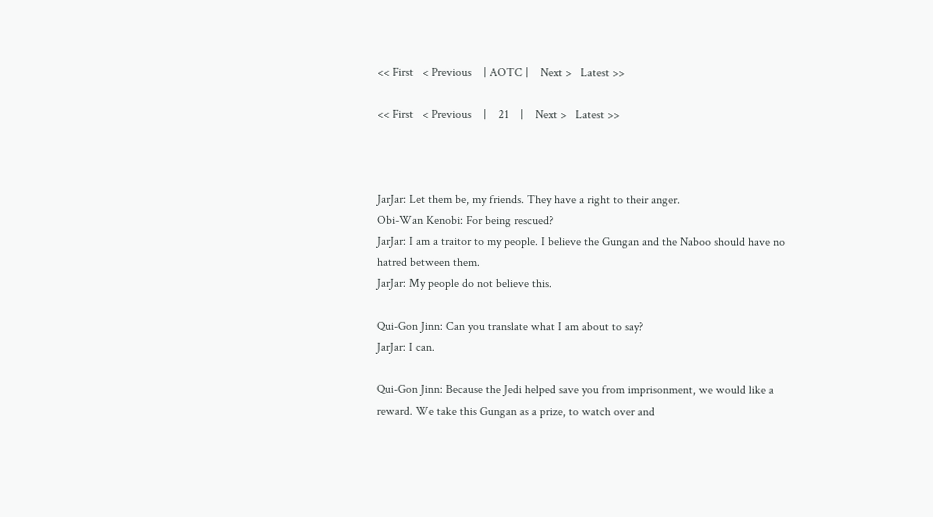<< First   < Previous    | AOTC |    Next >   Latest >>

<< First   < Previous    |    21    |    Next >   Latest >>



JarJar: Let them be, my friends. They have a right to their anger.
Obi-Wan Kenobi: For being rescued?
JarJar: I am a traitor to my people. I believe the Gungan and the Naboo should have no hatred between them.
JarJar: My people do not believe this.

Qui-Gon Jinn: Can you translate what I am about to say?
JarJar: I can.

Qui-Gon Jinn: Because the Jedi helped save you from imprisonment, we would like a reward. We take this Gungan as a prize, to watch over and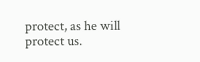protect, as he will protect us.